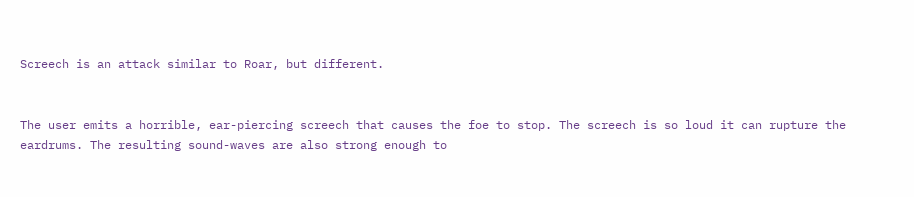Screech is an attack similar to Roar, but different.


The user emits a horrible, ear-piercing screech that causes the foe to stop. The screech is so loud it can rupture the eardrums. The resulting sound-waves are also strong enough to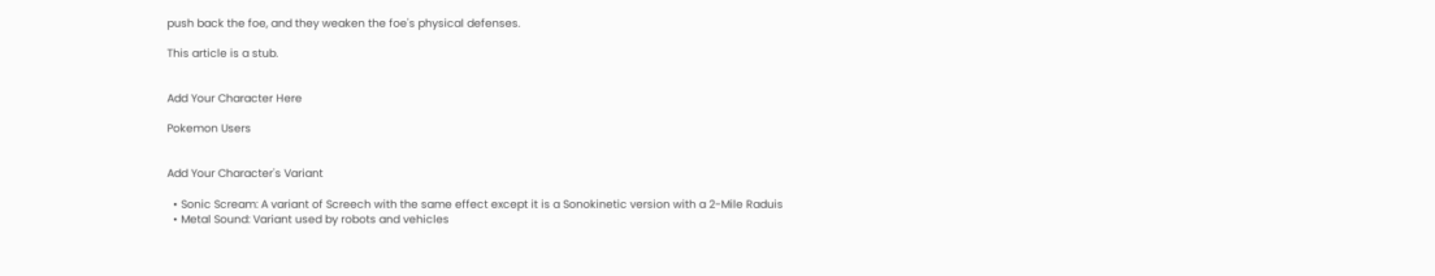push back the foe, and they weaken the foe's physical defenses.

This article is a stub.


Add Your Character Here

Pokemon Users


Add Your Character's Variant

  • Sonic Scream: A variant of Screech with the same effect except it is a Sonokinetic version with a 2-Mile Raduis
  • Metal Sound: Variant used by robots and vehicles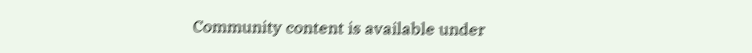Community content is available under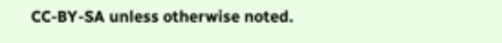CC-BY-SA unless otherwise noted.